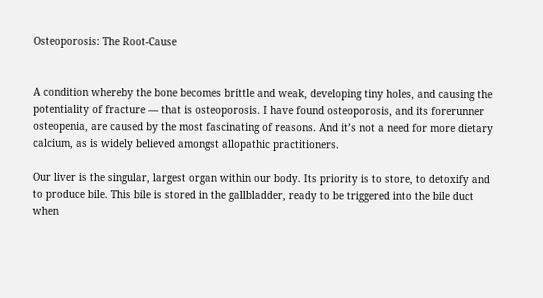Osteoporosis: The Root-Cause


A condition whereby the bone becomes brittle and weak, developing tiny holes, and causing the potentiality of fracture — that is osteoporosis. I have found osteoporosis, and its forerunner osteopenia, are caused by the most fascinating of reasons. And it’s not a need for more dietary calcium, as is widely believed amongst allopathic practitioners.

Our liver is the singular, largest organ within our body. Its priority is to store, to detoxify and to produce bile. This bile is stored in the gallbladder, ready to be triggered into the bile duct when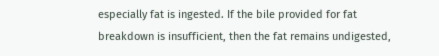especially fat is ingested. If the bile provided for fat breakdown is insufficient, then the fat remains undigested,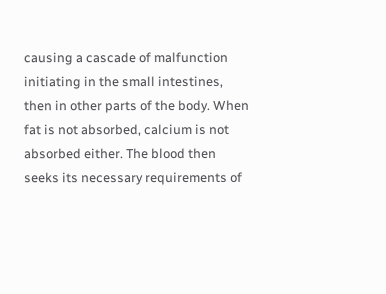causing a cascade of malfunction initiating in the small intestines, then in other parts of the body. When fat is not absorbed, calcium is not absorbed either. The blood then seeks its necessary requirements of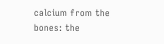calcium from the bones: the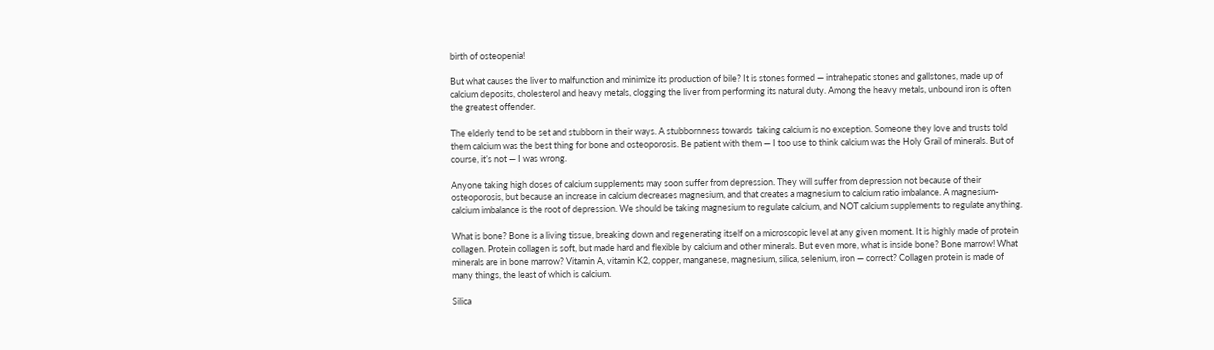birth of osteopenia!

But what causes the liver to malfunction and minimize its production of bile? It is stones formed — intrahepatic stones and gallstones, made up of calcium deposits, cholesterol and heavy metals, clogging the liver from performing its natural duty. Among the heavy metals, unbound iron is often the greatest offender.

The elderly tend to be set and stubborn in their ways. A stubbornness towards  taking calcium is no exception. Someone they love and trusts told them calcium was the best thing for bone and osteoporosis. Be patient with them — I too use to think calcium was the Holy Grail of minerals. But of course, it’s not — I was wrong.

Anyone taking high doses of calcium supplements may soon suffer from depression. They will suffer from depression not because of their osteoporosis, but because an increase in calcium decreases magnesium, and that creates a magnesium to calcium ratio imbalance. A magnesium- calcium imbalance is the root of depression. We should be taking magnesium to regulate calcium, and NOT calcium supplements to regulate anything.

What is bone? Bone is a living tissue, breaking down and regenerating itself on a microscopic level at any given moment. It is highly made of protein collagen. Protein collagen is soft, but made hard and flexible by calcium and other minerals. But even more, what is inside bone? Bone marrow! What minerals are in bone marrow? Vitamin A, vitamin K2, copper, manganese, magnesium, silica, selenium, iron — correct? Collagen protein is made of many things, the least of which is calcium.

Silica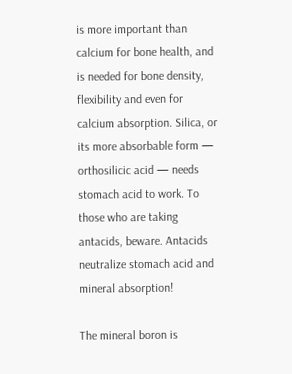is more important than calcium for bone health, and is needed for bone density, flexibility and even for calcium absorption. Silica, or its more absorbable form — orthosilicic acid — needs stomach acid to work. To those who are taking antacids, beware. Antacids neutralize stomach acid and mineral absorption!

The mineral boron is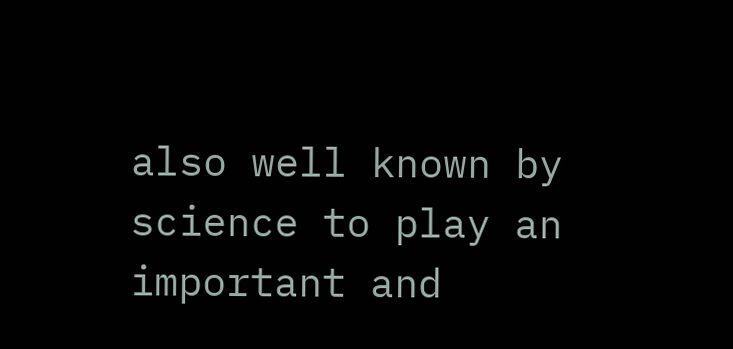also well known by science to play an important and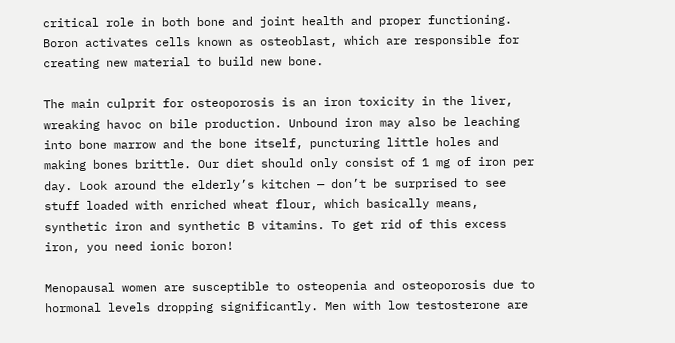critical role in both bone and joint health and proper functioning. Boron activates cells known as osteoblast, which are responsible for creating new material to build new bone.

The main culprit for osteoporosis is an iron toxicity in the liver, wreaking havoc on bile production. Unbound iron may also be leaching into bone marrow and the bone itself, puncturing little holes and making bones brittle. Our diet should only consist of 1 mg of iron per day. Look around the elderly’s kitchen — don’t be surprised to see stuff loaded with enriched wheat flour, which basically means, synthetic iron and synthetic B vitamins. To get rid of this excess iron, you need ionic boron!

Menopausal women are susceptible to osteopenia and osteoporosis due to hormonal levels dropping significantly. Men with low testosterone are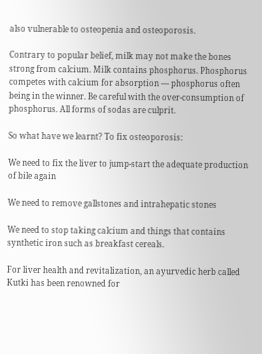also vulnerable to osteopenia and osteoporosis.

Contrary to popular belief, milk may not make the bones strong from calcium. Milk contains phosphorus. Phosphorus competes with calcium for absorption — phosphorus often being in the winner. Be careful with the over-consumption of phosphorus. All forms of sodas are culprit.

So what have we learnt? To fix osteoporosis:

We need to fix the liver to jump-start the adequate production of bile again

We need to remove gallstones and intrahepatic stones

We need to stop taking calcium and things that contains synthetic iron such as breakfast cereals.

For liver health and revitalization, an ayurvedic herb called Kutki has been renowned for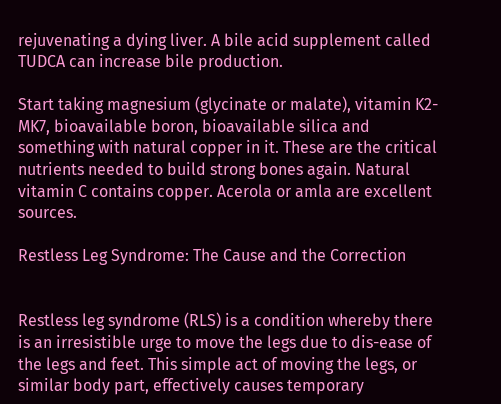rejuvenating a dying liver. A bile acid supplement called TUDCA can increase bile production.

Start taking magnesium (glycinate or malate), vitamin K2-MK7, bioavailable boron, bioavailable silica and something with natural copper in it. These are the critical nutrients needed to build strong bones again. Natural vitamin C contains copper. Acerola or amla are excellent sources.

Restless Leg Syndrome: The Cause and the Correction


Restless leg syndrome (RLS) is a condition whereby there is an irresistible urge to move the legs due to dis-ease of the legs and feet. This simple act of moving the legs, or similar body part, effectively causes temporary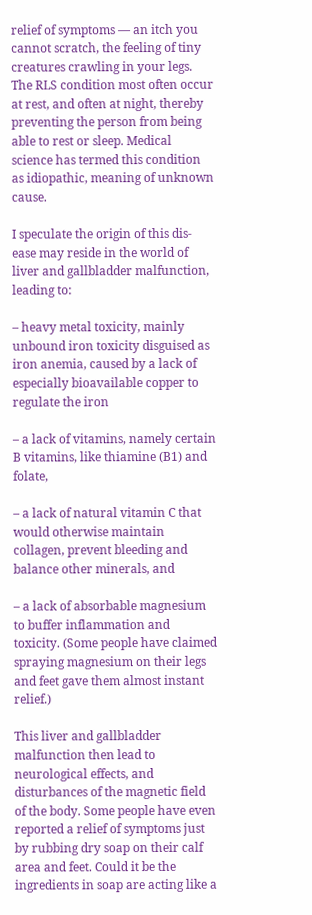relief of symptoms — an itch you cannot scratch, the feeling of tiny creatures crawling in your legs. The RLS condition most often occur at rest, and often at night, thereby preventing the person from being able to rest or sleep. Medical science has termed this condition as idiopathic, meaning of unknown cause.

I speculate the origin of this dis-ease may reside in the world of liver and gallbladder malfunction, leading to:

– heavy metal toxicity, mainly unbound iron toxicity disguised as iron anemia, caused by a lack of especially bioavailable copper to regulate the iron

– a lack of vitamins, namely certain B vitamins, like thiamine (B1) and folate,

– a lack of natural vitamin C that would otherwise maintain collagen, prevent bleeding and balance other minerals, and

– a lack of absorbable magnesium to buffer inflammation and toxicity. (Some people have claimed spraying magnesium on their legs and feet gave them almost instant relief.)

This liver and gallbladder malfunction then lead to neurological effects, and disturbances of the magnetic field of the body. Some people have even reported a relief of symptoms just by rubbing dry soap on their calf area and feet. Could it be the ingredients in soap are acting like a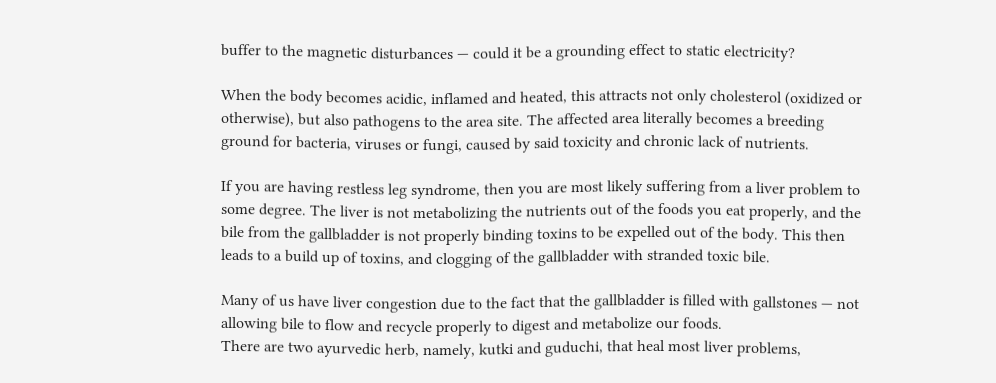buffer to the magnetic disturbances — could it be a grounding effect to static electricity?

When the body becomes acidic, inflamed and heated, this attracts not only cholesterol (oxidized or otherwise), but also pathogens to the area site. The affected area literally becomes a breeding ground for bacteria, viruses or fungi, caused by said toxicity and chronic lack of nutrients.

If you are having restless leg syndrome, then you are most likely suffering from a liver problem to some degree. The liver is not metabolizing the nutrients out of the foods you eat properly, and the bile from the gallbladder is not properly binding toxins to be expelled out of the body. This then leads to a build up of toxins, and clogging of the gallbladder with stranded toxic bile.

Many of us have liver congestion due to the fact that the gallbladder is filled with gallstones — not allowing bile to flow and recycle properly to digest and metabolize our foods.
There are two ayurvedic herb, namely, kutki and guduchi, that heal most liver problems,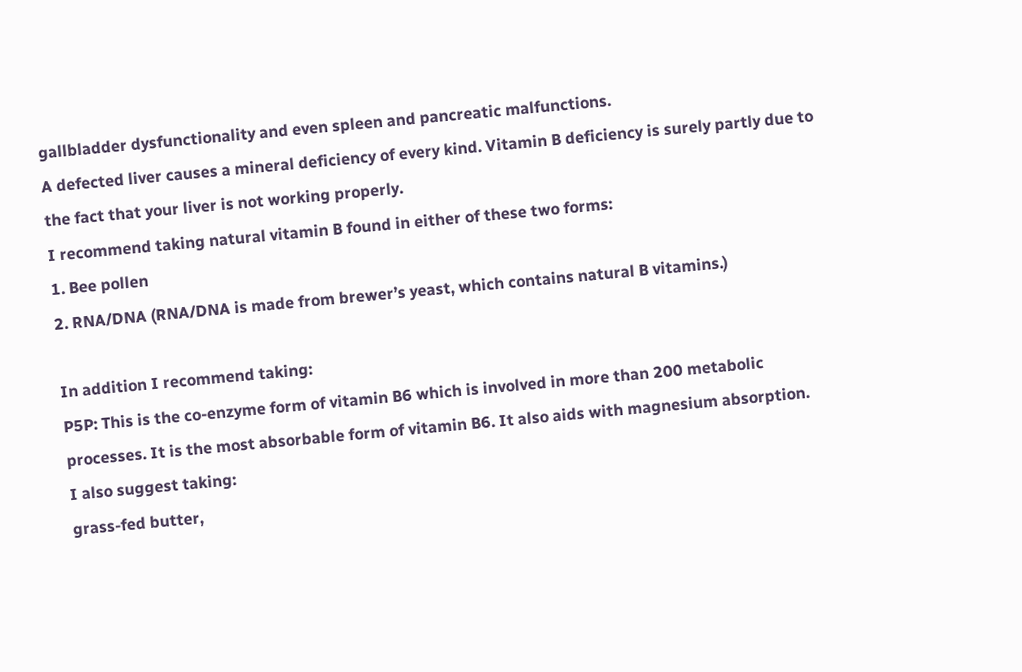gallbladder dysfunctionality and even spleen and pancreatic malfunctions.
A defected liver causes a mineral deficiency of every kind. Vitamin B deficiency is surely partly due to the fact that your liver is not working properly.
I recommend taking natural vitamin B found in either of these two forms:
1. Bee pollen
2. RNA/DNA (RNA/DNA is made from brewer’s yeast, which contains natural B vitamins.)

In addition I recommend taking:
P5P: This is the co-enzyme form of vitamin B6 which is involved in more than 200 metabolic processes. It is the most absorbable form of vitamin B6. It also aids with magnesium absorption.
I also suggest taking:
grass-fed butter,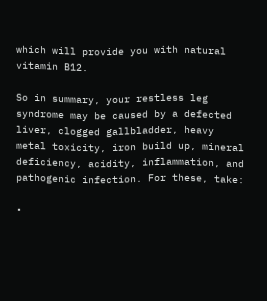which will provide you with natural vitamin B12.

So in summary, your restless leg syndrome may be caused by a defected liver, clogged gallbladder, heavy metal toxicity, iron build up, mineral deficiency, acidity, inflammation, and pathogenic infection. For these, take:

•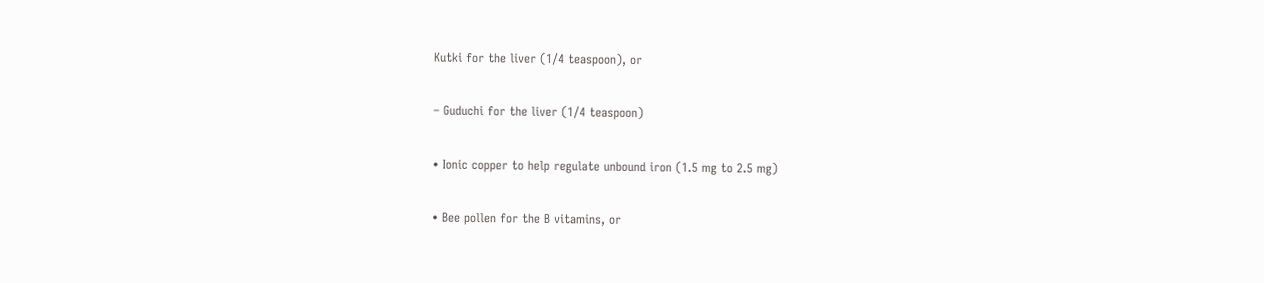Kutki for the liver (1/4 teaspoon), or

– Guduchi for the liver (1/4 teaspoon)

• Ionic copper to help regulate unbound iron (1.5 mg to 2.5 mg)

• Bee pollen for the B vitamins, or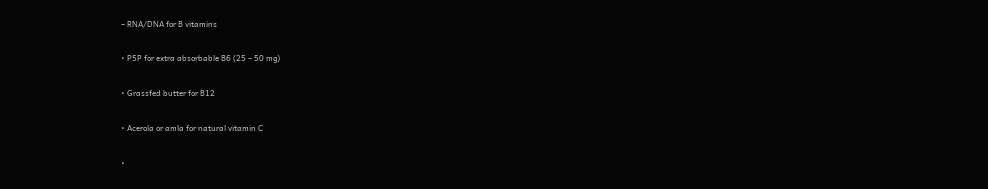– RNA/DNA for B vitamins

• P5P for extra absorbable B6 (25 – 50 mg)

• Grassfed butter for B12

• Acerola or amla for natural vitamin C

•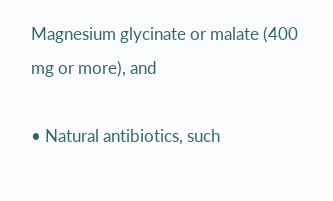Magnesium glycinate or malate (400 mg or more), and

• Natural antibiotics, such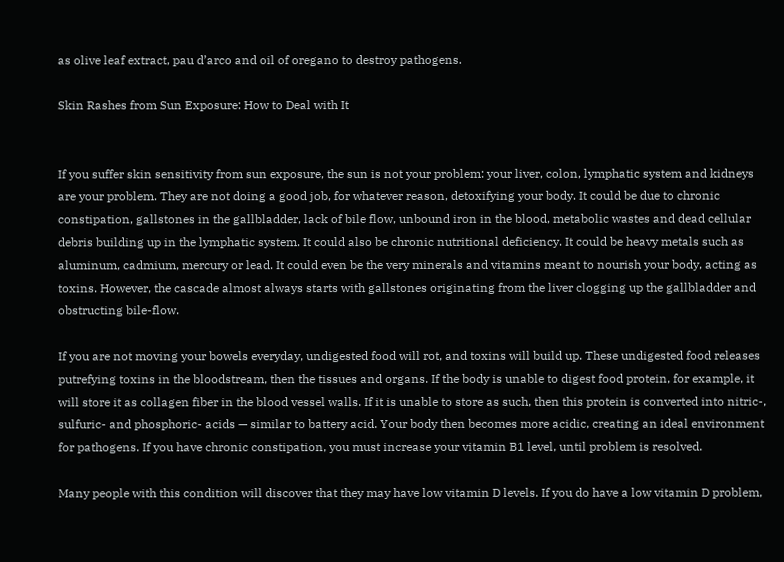as olive leaf extract, pau d’arco and oil of oregano to destroy pathogens.

Skin Rashes from Sun Exposure: How to Deal with It


If you suffer skin sensitivity from sun exposure, the sun is not your problem: your liver, colon, lymphatic system and kidneys are your problem. They are not doing a good job, for whatever reason, detoxifying your body. It could be due to chronic constipation, gallstones in the gallbladder, lack of bile flow, unbound iron in the blood, metabolic wastes and dead cellular debris building up in the lymphatic system. It could also be chronic nutritional deficiency. It could be heavy metals such as aluminum, cadmium, mercury or lead. It could even be the very minerals and vitamins meant to nourish your body, acting as toxins. However, the cascade almost always starts with gallstones originating from the liver clogging up the gallbladder and obstructing bile-flow.

If you are not moving your bowels everyday, undigested food will rot, and toxins will build up. These undigested food releases putrefying toxins in the bloodstream, then the tissues and organs. If the body is unable to digest food protein, for example, it will store it as collagen fiber in the blood vessel walls. If it is unable to store as such, then this protein is converted into nitric-, sulfuric- and phosphoric- acids — similar to battery acid. Your body then becomes more acidic, creating an ideal environment for pathogens. If you have chronic constipation, you must increase your vitamin B1 level, until problem is resolved.

Many people with this condition will discover that they may have low vitamin D levels. If you do have a low vitamin D problem,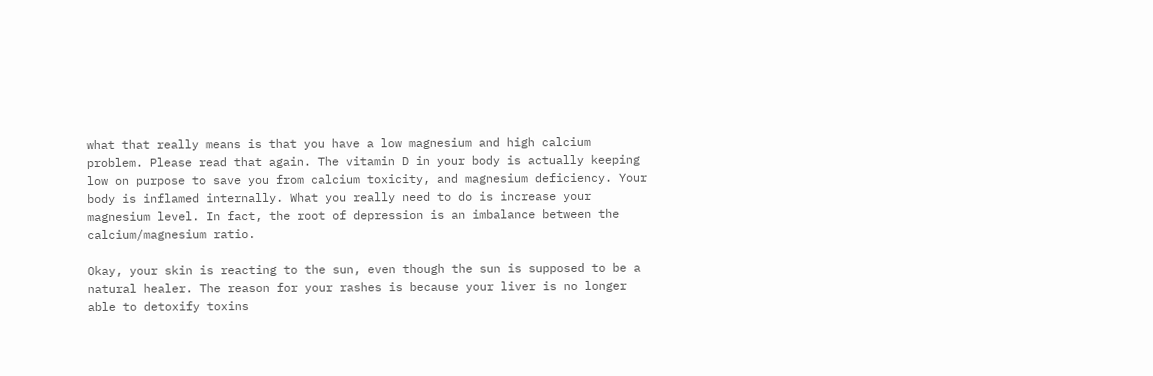what that really means is that you have a low magnesium and high calcium problem. Please read that again. The vitamin D in your body is actually keeping low on purpose to save you from calcium toxicity, and magnesium deficiency. Your body is inflamed internally. What you really need to do is increase your magnesium level. In fact, the root of depression is an imbalance between the calcium/magnesium ratio.

Okay, your skin is reacting to the sun, even though the sun is supposed to be a natural healer. The reason for your rashes is because your liver is no longer able to detoxify toxins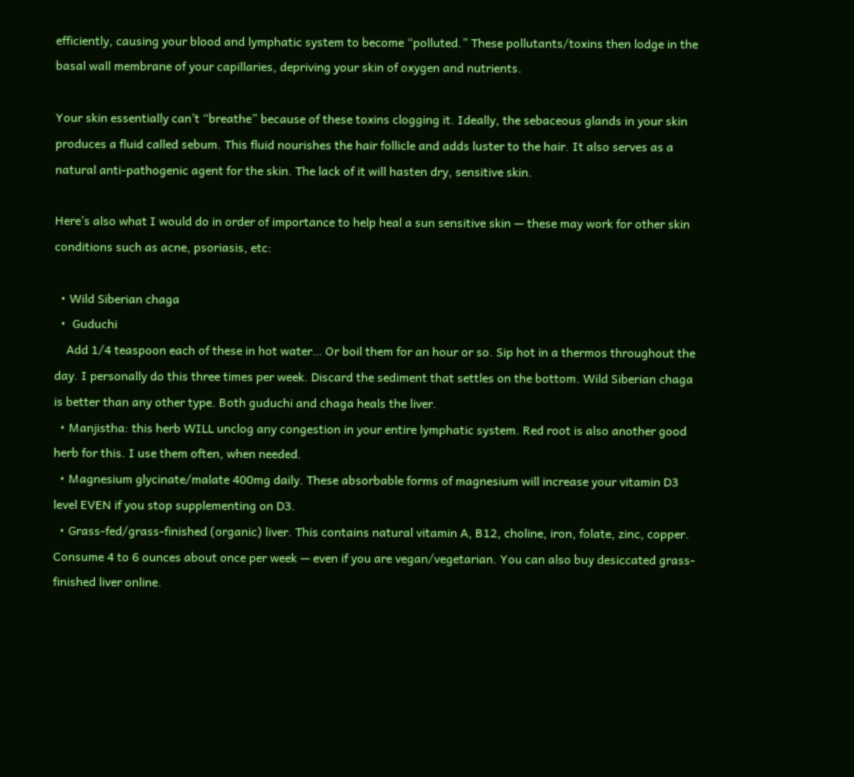efficiently, causing your blood and lymphatic system to become “polluted.” These pollutants/toxins then lodge in the basal wall membrane of your capillaries, depriving your skin of oxygen and nutrients.

Your skin essentially can’t “breathe” because of these toxins clogging it. Ideally, the sebaceous glands in your skin produces a fluid called sebum. This fluid nourishes the hair follicle and adds luster to the hair. It also serves as a natural anti-pathogenic agent for the skin. The lack of it will hasten dry, sensitive skin.

Here’s also what I would do in order of importance to help heal a sun sensitive skin — these may work for other skin conditions such as acne, psoriasis, etc:

  • Wild Siberian chaga
  •  Guduchi
    Add 1/4 teaspoon each of these in hot water… Or boil them for an hour or so. Sip hot in a thermos throughout the day. I personally do this three times per week. Discard the sediment that settles on the bottom. Wild Siberian chaga is better than any other type. Both guduchi and chaga heals the liver.
  • Manjistha: this herb WILL unclog any congestion in your entire lymphatic system. Red root is also another good herb for this. I use them often, when needed.
  • Magnesium glycinate/malate 400mg daily. These absorbable forms of magnesium will increase your vitamin D3 level EVEN if you stop supplementing on D3.
  • Grass-fed/grass-finished (organic) liver. This contains natural vitamin A, B12, choline, iron, folate, zinc, copper. Consume 4 to 6 ounces about once per week — even if you are vegan/vegetarian. You can also buy desiccated grass-finished liver online.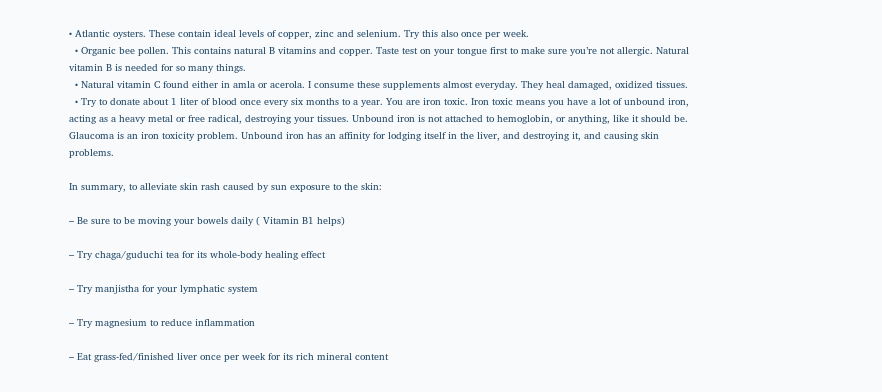• Atlantic oysters. These contain ideal levels of copper, zinc and selenium. Try this also once per week.
  • Organic bee pollen. This contains natural B vitamins and copper. Taste test on your tongue first to make sure you’re not allergic. Natural vitamin B is needed for so many things.
  • Natural vitamin C found either in amla or acerola. I consume these supplements almost everyday. They heal damaged, oxidized tissues.
  • Try to donate about 1 liter of blood once every six months to a year. You are iron toxic. Iron toxic means you have a lot of unbound iron, acting as a heavy metal or free radical, destroying your tissues. Unbound iron is not attached to hemoglobin, or anything, like it should be. Glaucoma is an iron toxicity problem. Unbound iron has an affinity for lodging itself in the liver, and destroying it, and causing skin problems.

In summary, to alleviate skin rash caused by sun exposure to the skin:

– Be sure to be moving your bowels daily ( Vitamin B1 helps)

– Try chaga/guduchi tea for its whole-body healing effect

– Try manjistha for your lymphatic system

– Try magnesium to reduce inflammation

– Eat grass-fed/finished liver once per week for its rich mineral content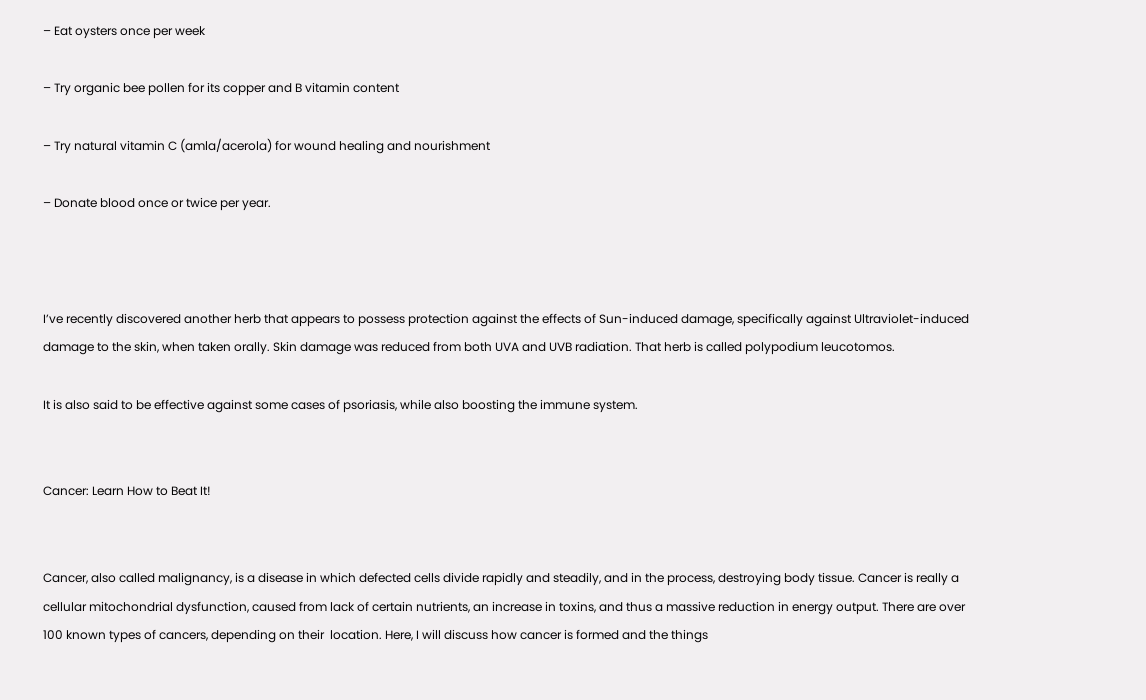– Eat oysters once per week

– Try organic bee pollen for its copper and B vitamin content

– Try natural vitamin C (amla/acerola) for wound healing and nourishment

– Donate blood once or twice per year.



I’ve recently discovered another herb that appears to possess protection against the effects of Sun-induced damage, specifically against Ultraviolet-induced damage to the skin, when taken orally. Skin damage was reduced from both UVA and UVB radiation. That herb is called polypodium leucotomos.

It is also said to be effective against some cases of psoriasis, while also boosting the immune system.


Cancer: Learn How to Beat It!


Cancer, also called malignancy, is a disease in which defected cells divide rapidly and steadily, and in the process, destroying body tissue. Cancer is really a cellular mitochondrial dysfunction, caused from lack of certain nutrients, an increase in toxins, and thus a massive reduction in energy output. There are over 100 known types of cancers, depending on their  location. Here, I will discuss how cancer is formed and the things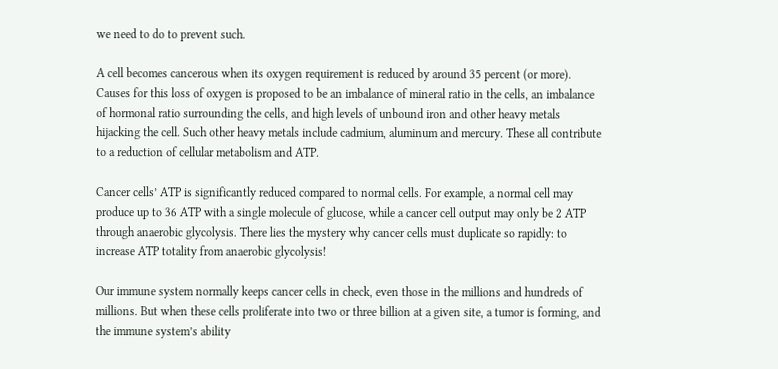we need to do to prevent such.

A cell becomes cancerous when its oxygen requirement is reduced by around 35 percent (or more). Causes for this loss of oxygen is proposed to be an imbalance of mineral ratio in the cells, an imbalance of hormonal ratio surrounding the cells, and high levels of unbound iron and other heavy metals hijacking the cell. Such other heavy metals include cadmium, aluminum and mercury. These all contribute to a reduction of cellular metabolism and ATP.

Cancer cells’ ATP is significantly reduced compared to normal cells. For example, a normal cell may produce up to 36 ATP with a single molecule of glucose, while a cancer cell output may only be 2 ATP through anaerobic glycolysis. There lies the mystery why cancer cells must duplicate so rapidly: to increase ATP totality from anaerobic glycolysis!

Our immune system normally keeps cancer cells in check, even those in the millions and hundreds of millions. But when these cells proliferate into two or three billion at a given site, a tumor is forming, and the immune system’s ability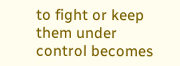to fight or keep them under control becomes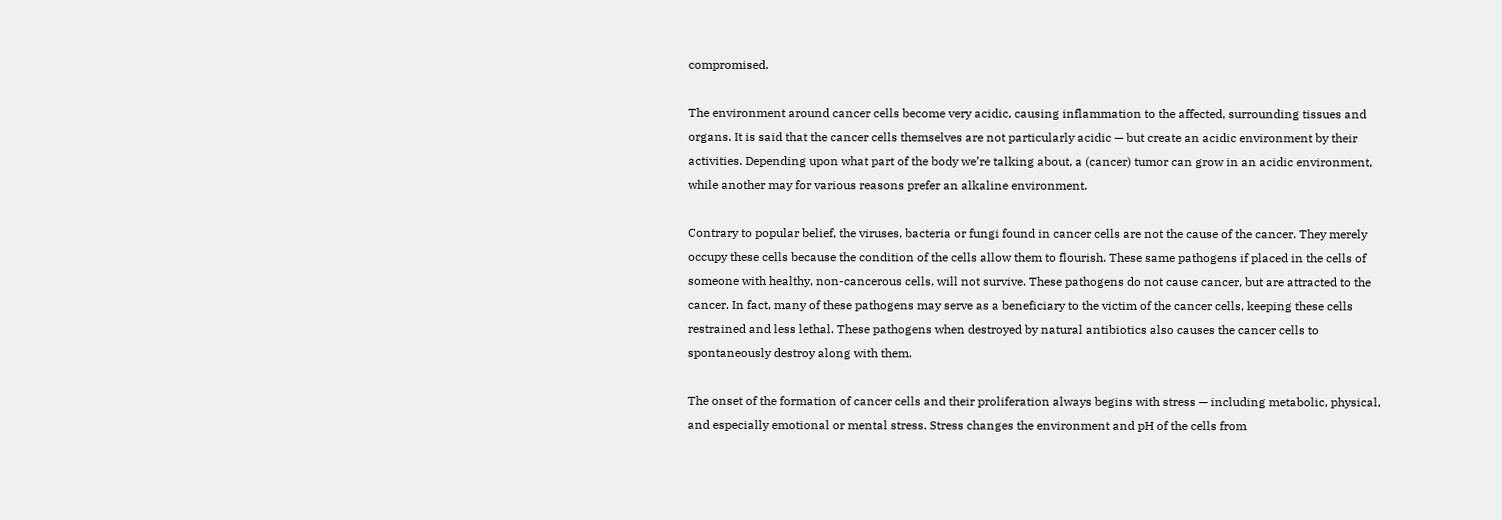compromised.

The environment around cancer cells become very acidic, causing inflammation to the affected, surrounding tissues and organs. It is said that the cancer cells themselves are not particularly acidic — but create an acidic environment by their activities. Depending upon what part of the body we’re talking about, a (cancer) tumor can grow in an acidic environment, while another may for various reasons prefer an alkaline environment.

Contrary to popular belief, the viruses, bacteria or fungi found in cancer cells are not the cause of the cancer. They merely occupy these cells because the condition of the cells allow them to flourish. These same pathogens if placed in the cells of someone with healthy, non-cancerous cells, will not survive. These pathogens do not cause cancer, but are attracted to the cancer. In fact, many of these pathogens may serve as a beneficiary to the victim of the cancer cells, keeping these cells restrained and less lethal. These pathogens when destroyed by natural antibiotics also causes the cancer cells to spontaneously destroy along with them.

The onset of the formation of cancer cells and their proliferation always begins with stress — including metabolic, physical, and especially emotional or mental stress. Stress changes the environment and pH of the cells from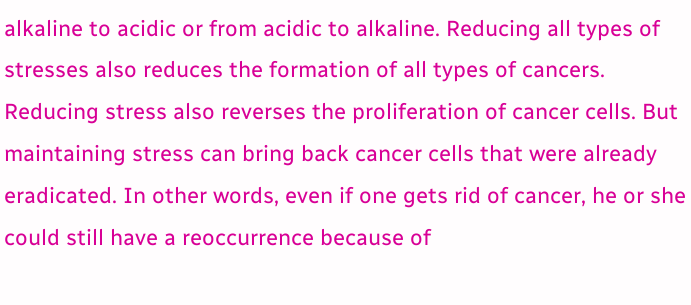alkaline to acidic or from acidic to alkaline. Reducing all types of stresses also reduces the formation of all types of cancers. Reducing stress also reverses the proliferation of cancer cells. But maintaining stress can bring back cancer cells that were already eradicated. In other words, even if one gets rid of cancer, he or she could still have a reoccurrence because of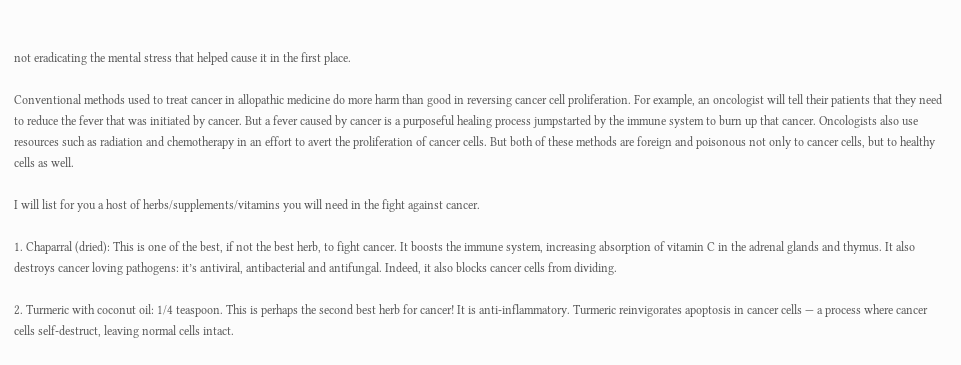not eradicating the mental stress that helped cause it in the first place.

Conventional methods used to treat cancer in allopathic medicine do more harm than good in reversing cancer cell proliferation. For example, an oncologist will tell their patients that they need to reduce the fever that was initiated by cancer. But a fever caused by cancer is a purposeful healing process jumpstarted by the immune system to burn up that cancer. Oncologists also use resources such as radiation and chemotherapy in an effort to avert the proliferation of cancer cells. But both of these methods are foreign and poisonous not only to cancer cells, but to healthy cells as well.

I will list for you a host of herbs/supplements/vitamins you will need in the fight against cancer.

1. Chaparral (dried): This is one of the best, if not the best herb, to fight cancer. It boosts the immune system, increasing absorption of vitamin C in the adrenal glands and thymus. It also destroys cancer loving pathogens: it’s antiviral, antibacterial and antifungal. Indeed, it also blocks cancer cells from dividing.

2. Turmeric with coconut oil: 1/4 teaspoon. This is perhaps the second best herb for cancer! It is anti-inflammatory. Turmeric reinvigorates apoptosis in cancer cells — a process where cancer cells self-destruct, leaving normal cells intact.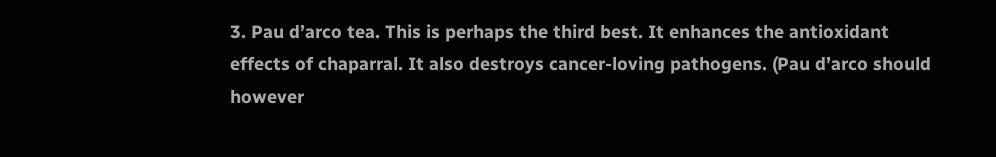3. Pau d’arco tea. This is perhaps the third best. It enhances the antioxidant effects of chaparral. It also destroys cancer-loving pathogens. (Pau d’arco should however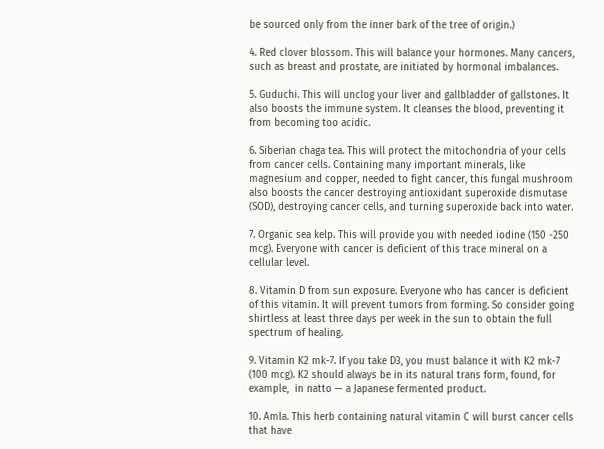be sourced only from the inner bark of the tree of origin.)

4. Red clover blossom. This will balance your hormones. Many cancers, such as breast and prostate, are initiated by hormonal imbalances.

5. Guduchi. This will unclog your liver and gallbladder of gallstones. It also boosts the immune system. It cleanses the blood, preventing it from becoming too acidic.

6. Siberian chaga tea. This will protect the mitochondria of your cells from cancer cells. Containing many important minerals, like magnesium and copper, needed to fight cancer, this fungal mushroom also boosts the cancer destroying antioxidant superoxide dismutase (SOD), destroying cancer cells, and turning superoxide back into water.

7. Organic sea kelp. This will provide you with needed iodine (150 -250 mcg). Everyone with cancer is deficient of this trace mineral on a cellular level.

8. Vitamin D from sun exposure. Everyone who has cancer is deficient of this vitamin. It will prevent tumors from forming. So consider going shirtless at least three days per week in the sun to obtain the full spectrum of healing.

9. Vitamin K2 mk-7. If you take D3, you must balance it with K2 mk-7 (100 mcg). K2 should always be in its natural trans form, found, for example,  in natto — a Japanese fermented product.

10. Amla. This herb containing natural vitamin C will burst cancer cells that have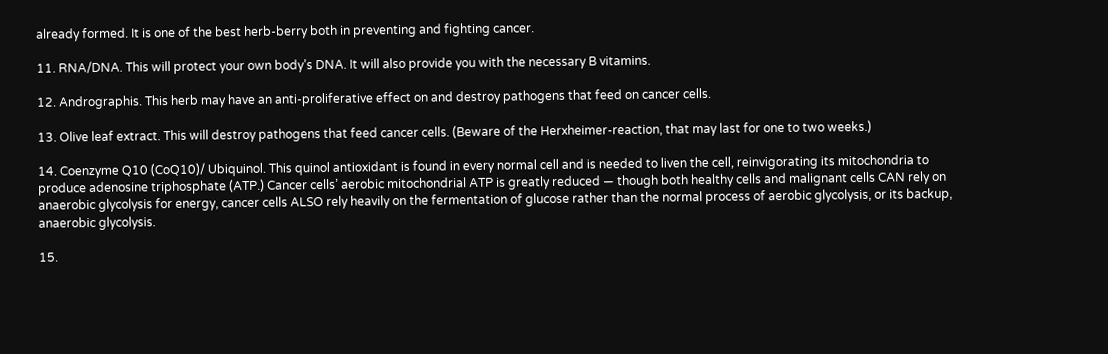already formed. It is one of the best herb-berry both in preventing and fighting cancer.

11. RNA/DNA. This will protect your own body’s DNA. It will also provide you with the necessary B vitamins.

12. Andrographis. This herb may have an anti-proliferative effect on and destroy pathogens that feed on cancer cells.

13. Olive leaf extract. This will destroy pathogens that feed cancer cells. (Beware of the Herxheimer-reaction, that may last for one to two weeks.)

14. Coenzyme Q10 (CoQ10)/ Ubiquinol. This quinol antioxidant is found in every normal cell and is needed to liven the cell, reinvigorating its mitochondria to produce adenosine triphosphate (ATP.) Cancer cells’ aerobic mitochondrial ATP is greatly reduced — though both healthy cells and malignant cells CAN rely on anaerobic glycolysis for energy, cancer cells ALSO rely heavily on the fermentation of glucose rather than the normal process of aerobic glycolysis, or its backup, anaerobic glycolysis.

15.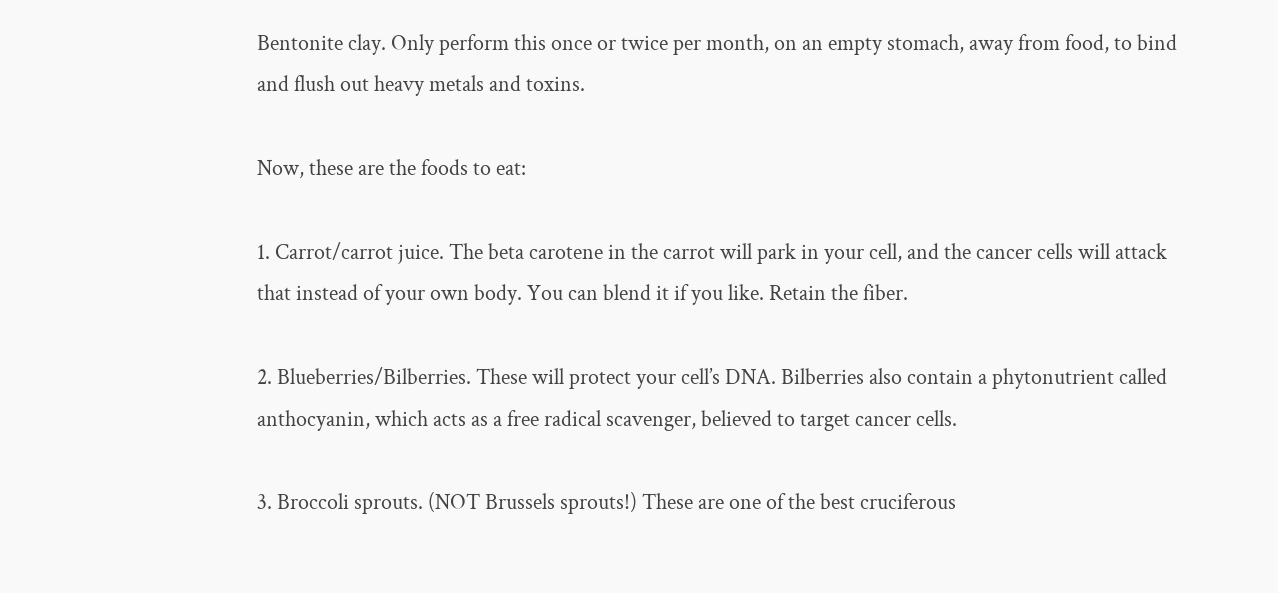Bentonite clay. Only perform this once or twice per month, on an empty stomach, away from food, to bind and flush out heavy metals and toxins.

Now, these are the foods to eat:

1. Carrot/carrot juice. The beta carotene in the carrot will park in your cell, and the cancer cells will attack that instead of your own body. You can blend it if you like. Retain the fiber.

2. Blueberries/Bilberries. These will protect your cell’s DNA. Bilberries also contain a phytonutrient called anthocyanin, which acts as a free radical scavenger, believed to target cancer cells.

3. Broccoli sprouts. (NOT Brussels sprouts!) These are one of the best cruciferous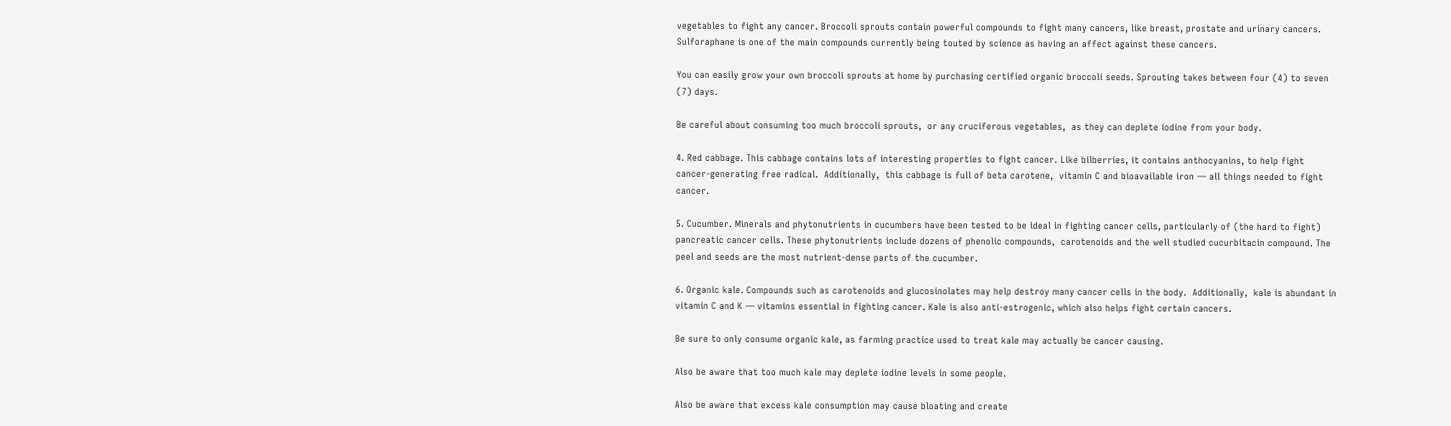vegetables to fight any cancer. Broccoli sprouts contain powerful compounds to fight many cancers, like breast, prostate and urinary cancers. Sulforaphane is one of the main compounds currently being touted by science as having an affect against these cancers.

You can easily grow your own broccoli sprouts at home by purchasing certified organic broccoli seeds. Sprouting takes between four (4) to seven (7) days.

Be careful about consuming too much broccoli sprouts,  or any cruciferous vegetables,  as they can deplete iodine from your body.

4. Red cabbage. This cabbage contains lots of interesting properties to fight cancer. Like bilberries, it contains anthocyanins, to help fight cancer-generating free radical.  Additionally,  this cabbage is full of beta carotene,  vitamin C and bioavailable iron — all things needed to fight cancer.

5. Cucumber. Minerals and phytonutrients in cucumbers have been tested to be ideal in fighting cancer cells, particularly of (the hard to fight) pancreatic cancer cells. These phytonutrients include dozens of phenolic compounds,  carotenoids and the well studied cucurbitacin compound. The peel and seeds are the most nutrient-dense parts of the cucumber.

6. Organic kale. Compounds such as carotenoids and glucosinolates may help destroy many cancer cells in the body.  Additionally,  kale is abundant in vitamin C and K — vitamins essential in fighting cancer. Kale is also anti-estrogenic, which also helps fight certain cancers.

Be sure to only consume organic kale, as farming practice used to treat kale may actually be cancer causing.

Also be aware that too much kale may deplete iodine levels in some people.

Also be aware that excess kale consumption may cause bloating and create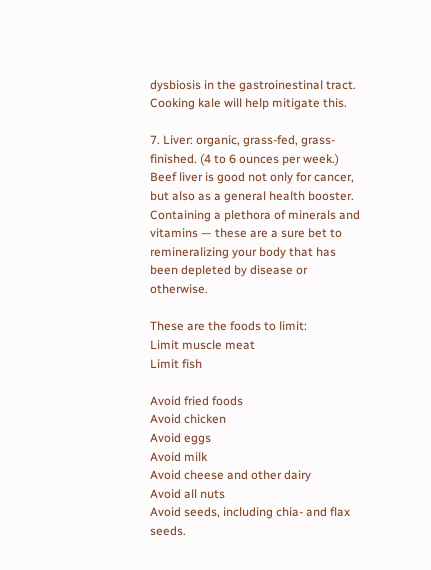dysbiosis in the gastroinestinal tract. Cooking kale will help mitigate this.

7. Liver: organic, grass-fed, grass-finished. (4 to 6 ounces per week.) Beef liver is good not only for cancer, but also as a general health booster. Containing a plethora of minerals and vitamins — these are a sure bet to remineralizing your body that has been depleted by disease or otherwise.

These are the foods to limit:
Limit muscle meat
Limit fish

Avoid fried foods
Avoid chicken
Avoid eggs
Avoid milk
Avoid cheese and other dairy
Avoid all nuts
Avoid seeds, including chia- and flax seeds.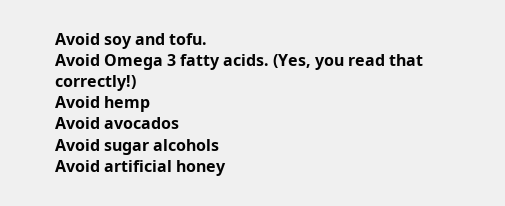Avoid soy and tofu.
Avoid Omega 3 fatty acids. (Yes, you read that correctly!)
Avoid hemp
Avoid avocados
Avoid sugar alcohols
Avoid artificial honey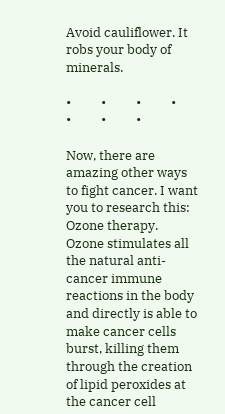Avoid cauliflower. It robs your body of minerals.

•          •          •          •          •          •          •

Now, there are amazing other ways to fight cancer. I want you to research this: Ozone therapy. Ozone stimulates all the natural anti-cancer immune reactions in the body and directly is able to make cancer cells burst, killing them through the creation of lipid peroxides at the cancer cell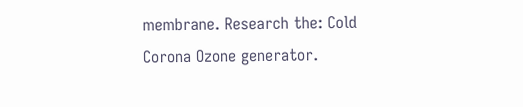membrane. Research the: Cold Corona Ozone generator.